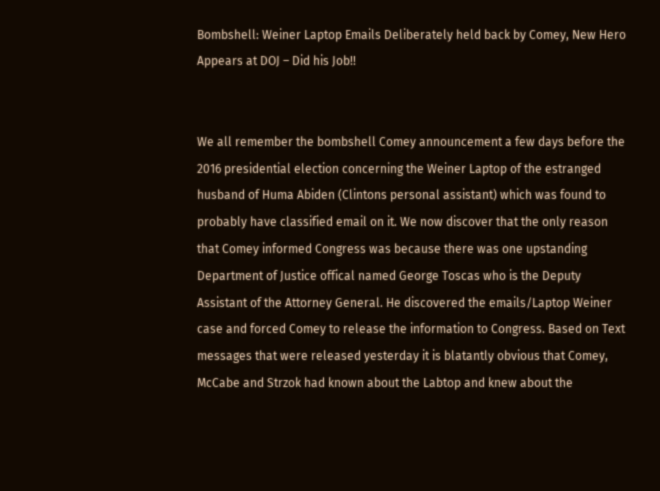Bombshell: Weiner Laptop Emails Deliberately held back by Comey, New Hero Appears at DOJ – Did his Job!!


We all remember the bombshell Comey announcement a few days before the 2016 presidential election concerning the Weiner Laptop of the estranged husband of Huma Abiden (Clintons personal assistant) which was found to probably have classified email on it. We now discover that the only reason that Comey informed Congress was because there was one upstanding Department of Justice offical named George Toscas who is the Deputy Assistant of the Attorney General. He discovered the emails/Laptop Weiner case and forced Comey to release the information to Congress. Based on Text messages that were released yesterday it is blatantly obvious that Comey, McCabe and Strzok had known about the Labtop and knew about the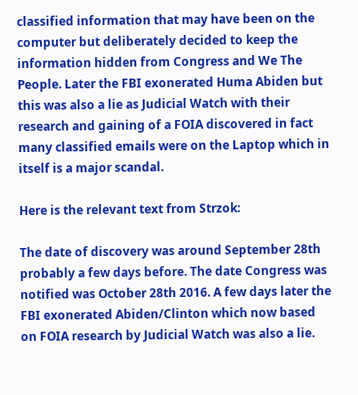classified information that may have been on the computer but deliberately decided to keep the information hidden from Congress and We The People. Later the FBI exonerated Huma Abiden but this was also a lie as Judicial Watch with their research and gaining of a FOIA discovered in fact many classified emails were on the Laptop which in itself is a major scandal.

Here is the relevant text from Strzok:

The date of discovery was around September 28th probably a few days before. The date Congress was notified was October 28th 2016. A few days later the FBI exonerated Abiden/Clinton which now based on FOIA research by Judicial Watch was also a lie.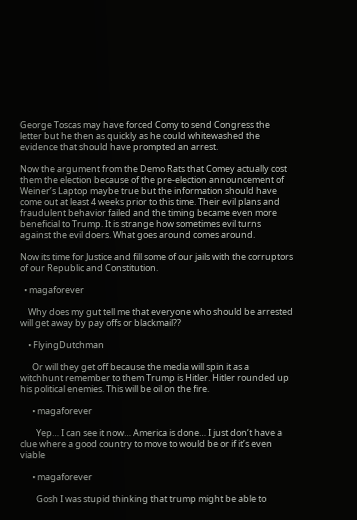George Toscas may have forced Comy to send Congress the letter but he then as quickly as he could whitewashed the evidence that should have prompted an arrest.

Now the argument from the Demo Rats that Comey actually cost them the election because of the pre-election announcement of Weiner’s Laptop maybe true but the information should have come out at least 4 weeks prior to this time. Their evil plans and fraudulent behavior failed and the timing became even more beneficial to Trump. It is strange how sometimes evil turns against the evil doers. What goes around comes around.

Now its time for Justice and fill some of our jails with the corruptors of our Republic and Constitution.

  • magaforever

    Why does my gut tell me that everyone who should be arrested will get away by pay offs or blackmail??

    • FlyingDutchman

      Or will they get off because the media will spin it as a witchhunt remember to them Trump is Hitler. Hitler rounded up his political enemies. This will be oil on the fire.

      • magaforever

        Yep… I can see it now… America is done… I just don’t have a clue where a good country to move to would be or if it’s even viable

      • magaforever

        Gosh I was stupid thinking that trump might be able to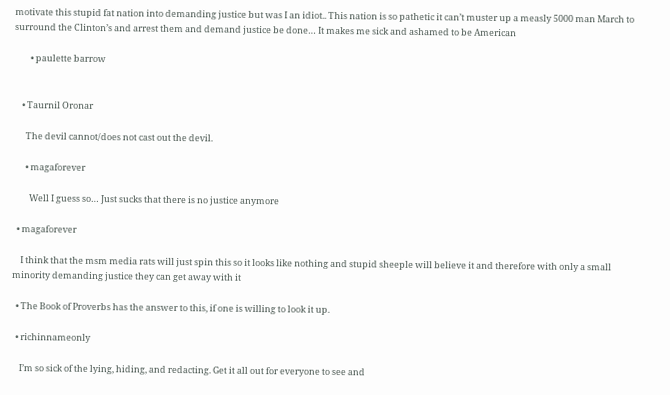motivate this stupid fat nation into demanding justice but was I an idiot.. This nation is so pathetic it can’t muster up a measly 5000 man March to surround the Clinton’s and arrest them and demand justice be done… It makes me sick and ashamed to be American

        • paulette barrow


    • Taurnil Oronar

      The devil cannot/does not cast out the devil.

      • magaforever

        Well I guess so… Just sucks that there is no justice anymore

  • magaforever

    I think that the msm media rats will just spin this so it looks like nothing and stupid sheeple will believe it and therefore with only a small minority demanding justice they can get away with it

  • The Book of Proverbs has the answer to this, if one is willing to look it up.

  • richinnameonly

    I’m so sick of the lying, hiding, and redacting. Get it all out for everyone to see and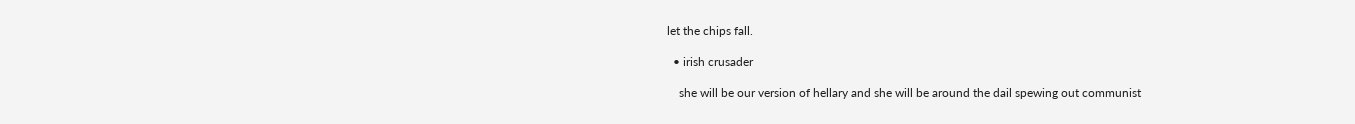let the chips fall.

  • irish crusader

    she will be our version of hellary and she will be around the dail spewing out communist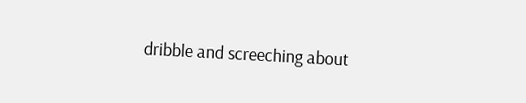dribble and screeching about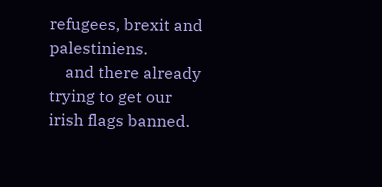refugees, brexit and palestiniens.
    and there already trying to get our irish flags banned.